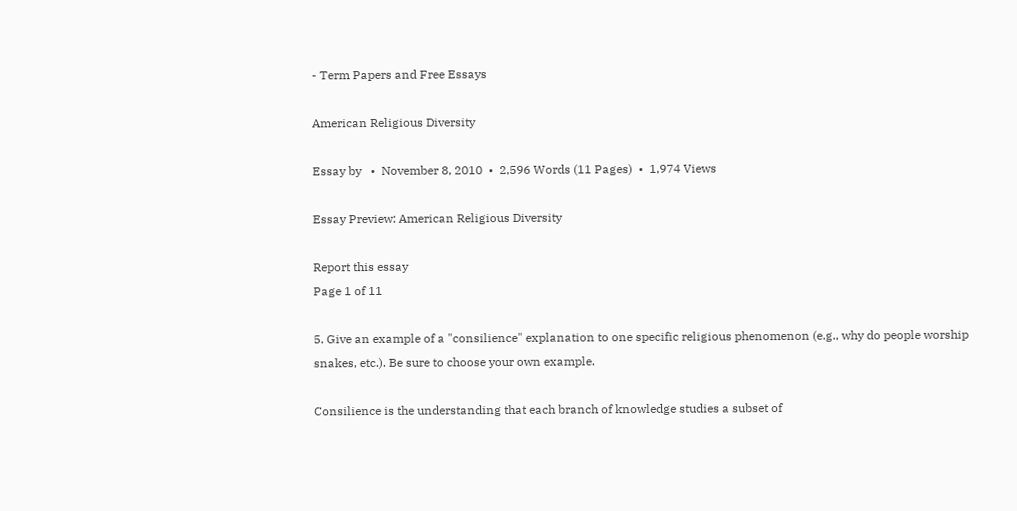- Term Papers and Free Essays

American Religious Diversity

Essay by   •  November 8, 2010  •  2,596 Words (11 Pages)  •  1,974 Views

Essay Preview: American Religious Diversity

Report this essay
Page 1 of 11

5. Give an example of a "consilience" explanation to one specific religious phenomenon (e.g., why do people worship snakes, etc.). Be sure to choose your own example.

Consilience is the understanding that each branch of knowledge studies a subset of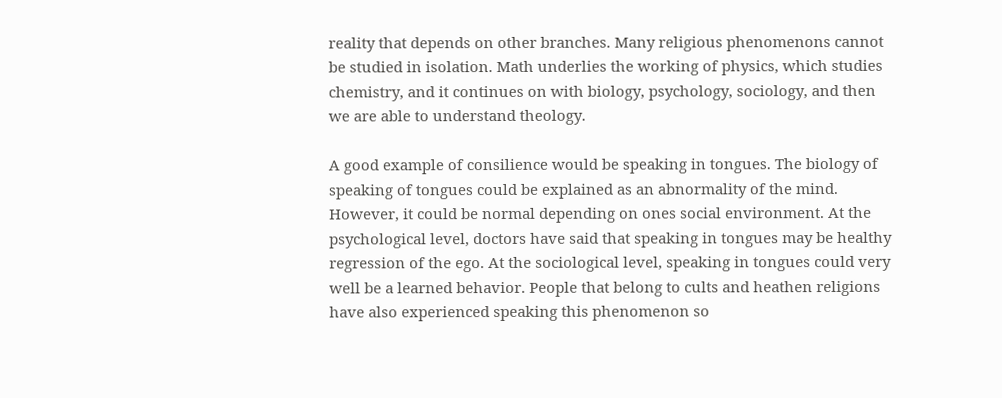reality that depends on other branches. Many religious phenomenons cannot be studied in isolation. Math underlies the working of physics, which studies chemistry, and it continues on with biology, psychology, sociology, and then we are able to understand theology.

A good example of consilience would be speaking in tongues. The biology of speaking of tongues could be explained as an abnormality of the mind. However, it could be normal depending on ones social environment. At the psychological level, doctors have said that speaking in tongues may be healthy regression of the ego. At the sociological level, speaking in tongues could very well be a learned behavior. People that belong to cults and heathen religions have also experienced speaking this phenomenon so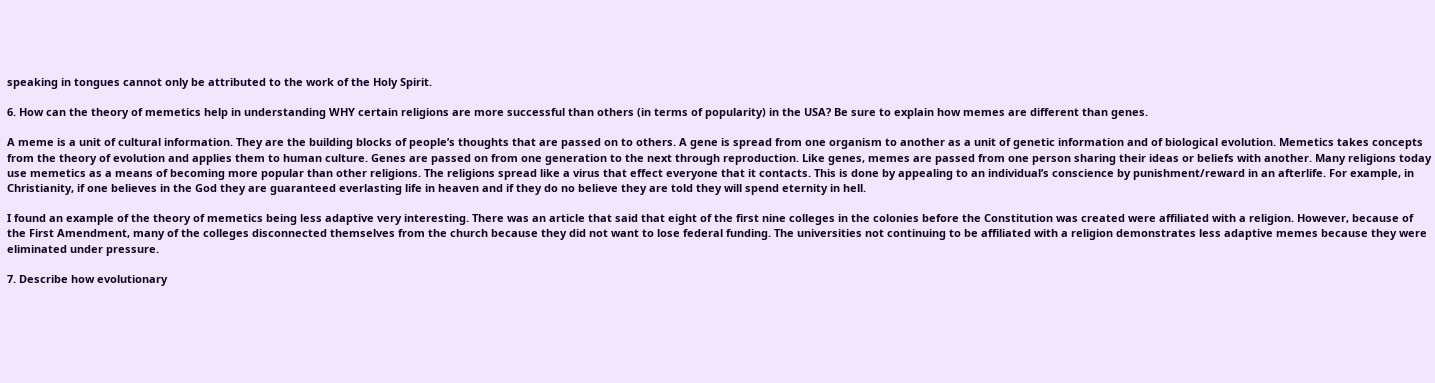speaking in tongues cannot only be attributed to the work of the Holy Spirit.

6. How can the theory of memetics help in understanding WHY certain religions are more successful than others (in terms of popularity) in the USA? Be sure to explain how memes are different than genes.

A meme is a unit of cultural information. They are the building blocks of people’s thoughts that are passed on to others. A gene is spread from one organism to another as a unit of genetic information and of biological evolution. Memetics takes concepts from the theory of evolution and applies them to human culture. Genes are passed on from one generation to the next through reproduction. Like genes, memes are passed from one person sharing their ideas or beliefs with another. Many religions today use memetics as a means of becoming more popular than other religions. The religions spread like a virus that effect everyone that it contacts. This is done by appealing to an individual’s conscience by punishment/reward in an afterlife. For example, in Christianity, if one believes in the God they are guaranteed everlasting life in heaven and if they do no believe they are told they will spend eternity in hell.

I found an example of the theory of memetics being less adaptive very interesting. There was an article that said that eight of the first nine colleges in the colonies before the Constitution was created were affiliated with a religion. However, because of the First Amendment, many of the colleges disconnected themselves from the church because they did not want to lose federal funding. The universities not continuing to be affiliated with a religion demonstrates less adaptive memes because they were eliminated under pressure.

7. Describe how evolutionary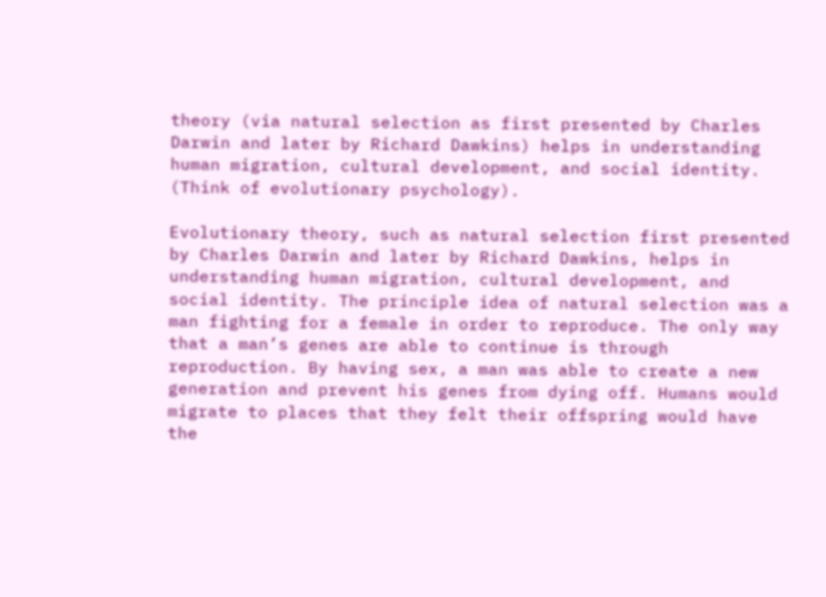theory (via natural selection as first presented by Charles Darwin and later by Richard Dawkins) helps in understanding human migration, cultural development, and social identity. (Think of evolutionary psychology).

Evolutionary theory, such as natural selection first presented by Charles Darwin and later by Richard Dawkins, helps in understanding human migration, cultural development, and social identity. The principle idea of natural selection was a man fighting for a female in order to reproduce. The only way that a man’s genes are able to continue is through reproduction. By having sex, a man was able to create a new generation and prevent his genes from dying off. Humans would migrate to places that they felt their offspring would have the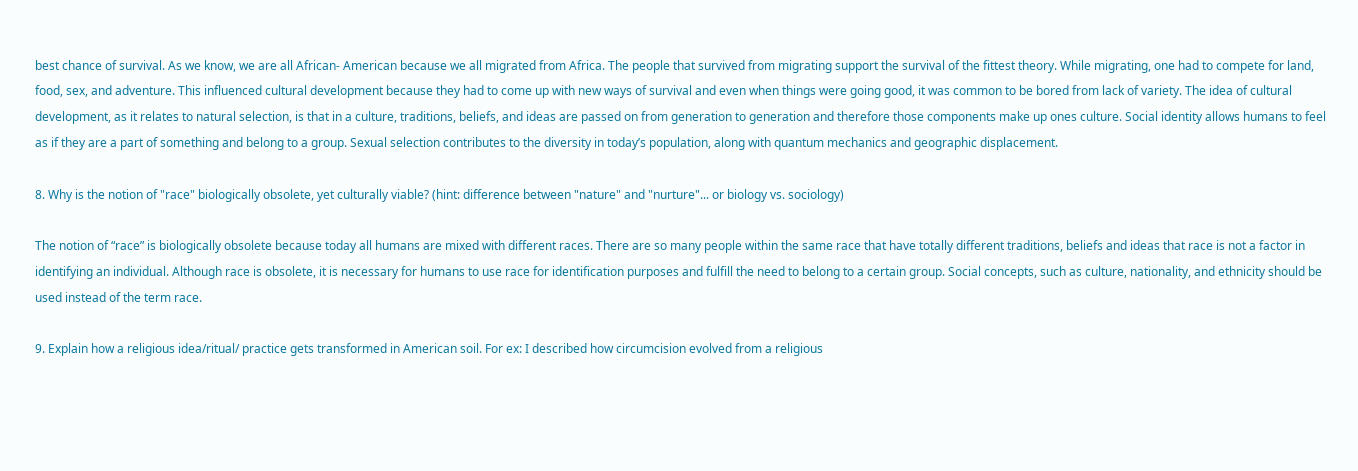best chance of survival. As we know, we are all African- American because we all migrated from Africa. The people that survived from migrating support the survival of the fittest theory. While migrating, one had to compete for land, food, sex, and adventure. This influenced cultural development because they had to come up with new ways of survival and even when things were going good, it was common to be bored from lack of variety. The idea of cultural development, as it relates to natural selection, is that in a culture, traditions, beliefs, and ideas are passed on from generation to generation and therefore those components make up ones culture. Social identity allows humans to feel as if they are a part of something and belong to a group. Sexual selection contributes to the diversity in today’s population, along with quantum mechanics and geographic displacement.

8. Why is the notion of "race" biologically obsolete, yet culturally viable? (hint: difference between "nature" and "nurture"... or biology vs. sociology)

The notion of “race” is biologically obsolete because today all humans are mixed with different races. There are so many people within the same race that have totally different traditions, beliefs and ideas that race is not a factor in identifying an individual. Although race is obsolete, it is necessary for humans to use race for identification purposes and fulfill the need to belong to a certain group. Social concepts, such as culture, nationality, and ethnicity should be used instead of the term race.

9. Explain how a religious idea/ritual/ practice gets transformed in American soil. For ex: I described how circumcision evolved from a religious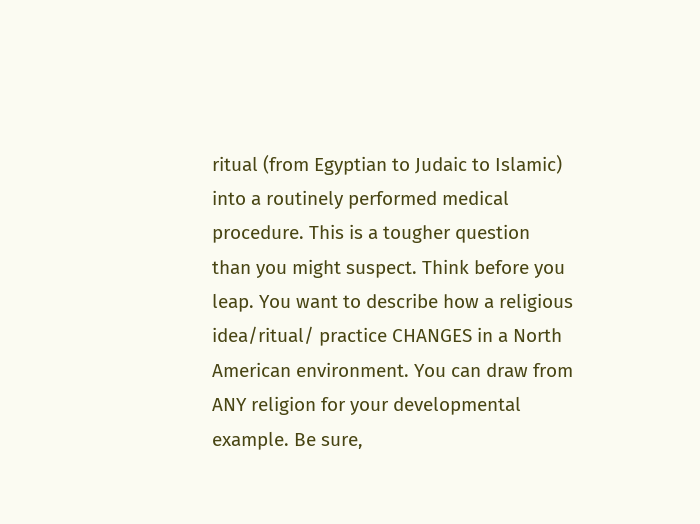ritual (from Egyptian to Judaic to Islamic) into a routinely performed medical procedure. This is a tougher question than you might suspect. Think before you leap. You want to describe how a religious idea/ritual/ practice CHANGES in a North American environment. You can draw from ANY religion for your developmental example. Be sure,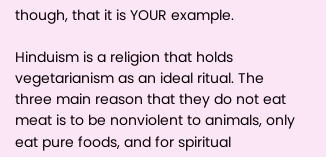though, that it is YOUR example.

Hinduism is a religion that holds vegetarianism as an ideal ritual. The three main reason that they do not eat meat is to be nonviolent to animals, only eat pure foods, and for spiritual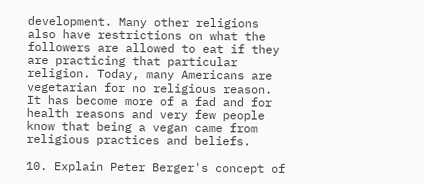development. Many other religions also have restrictions on what the followers are allowed to eat if they are practicing that particular religion. Today, many Americans are vegetarian for no religious reason. It has become more of a fad and for health reasons and very few people know that being a vegan came from religious practices and beliefs.

10. Explain Peter Berger's concept of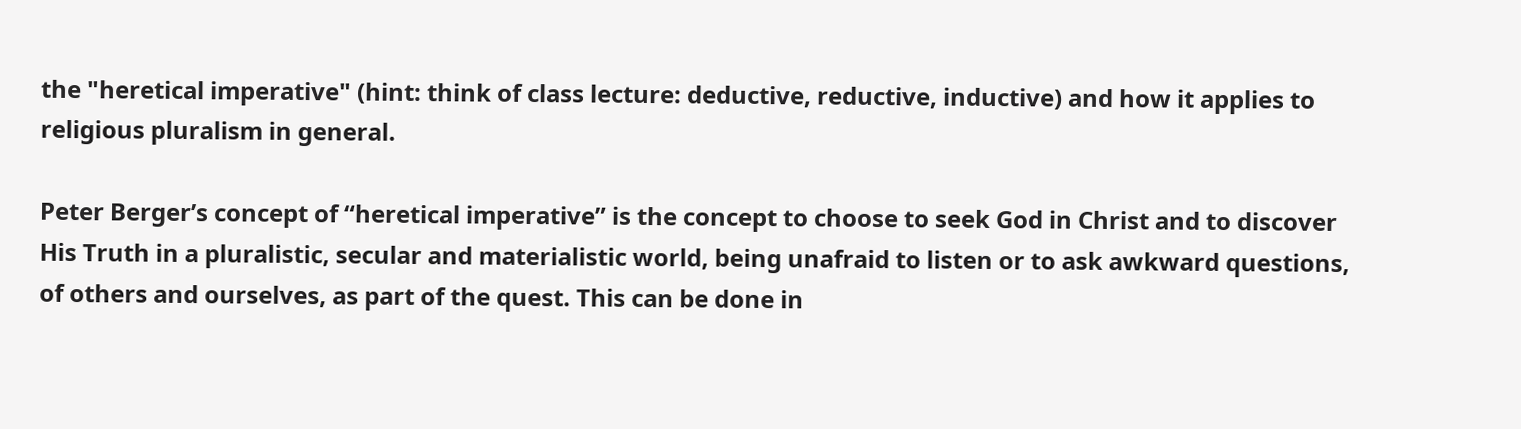the "heretical imperative" (hint: think of class lecture: deductive, reductive, inductive) and how it applies to religious pluralism in general.

Peter Berger’s concept of “heretical imperative” is the concept to choose to seek God in Christ and to discover His Truth in a pluralistic, secular and materialistic world, being unafraid to listen or to ask awkward questions, of others and ourselves, as part of the quest. This can be done in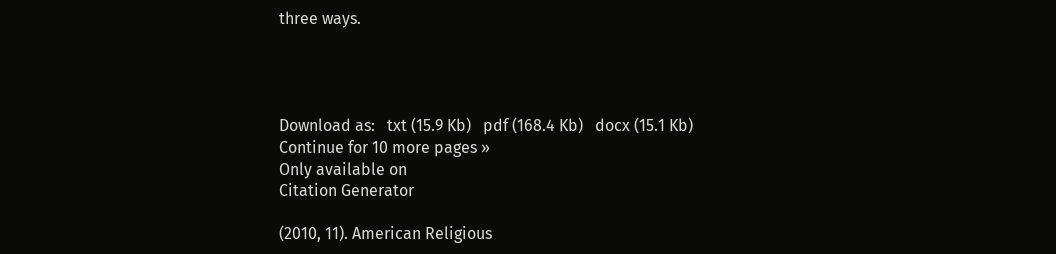three ways.




Download as:   txt (15.9 Kb)   pdf (168.4 Kb)   docx (15.1 Kb)
Continue for 10 more pages »
Only available on
Citation Generator

(2010, 11). American Religious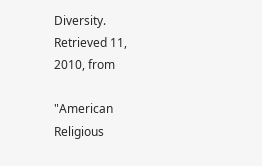Diversity. Retrieved 11, 2010, from

"American Religious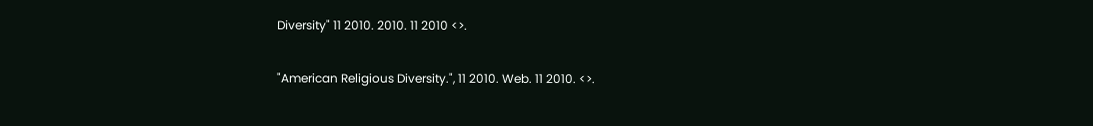Diversity" 11 2010. 2010. 11 2010 <>.

"American Religious Diversity.", 11 2010. Web. 11 2010. <>.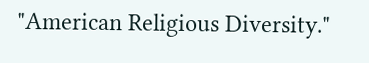"American Religious Diversity."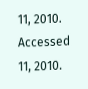11, 2010. Accessed 11, 2010.